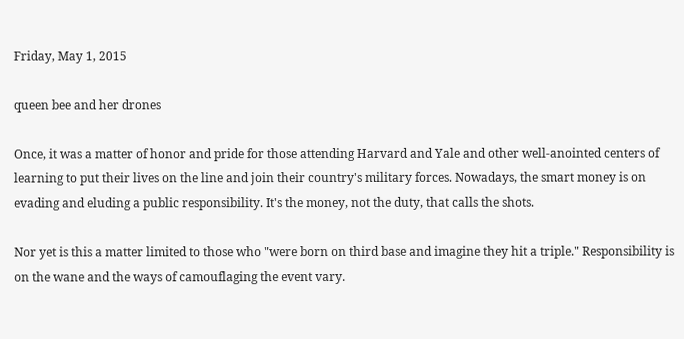Friday, May 1, 2015

queen bee and her drones

Once, it was a matter of honor and pride for those attending Harvard and Yale and other well-anointed centers of learning to put their lives on the line and join their country's military forces. Nowadays, the smart money is on evading and eluding a public responsibility. It's the money, not the duty, that calls the shots.

Nor yet is this a matter limited to those who "were born on third base and imagine they hit a triple." Responsibility is on the wane and the ways of camouflaging the event vary.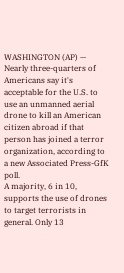WASHINGTON (AP) — Nearly three-quarters of Americans say it's acceptable for the U.S. to use an unmanned aerial drone to kill an American citizen abroad if that person has joined a terror organization, according to a new Associated Press-GfK poll.
A majority, 6 in 10, supports the use of drones to target terrorists in general. Only 13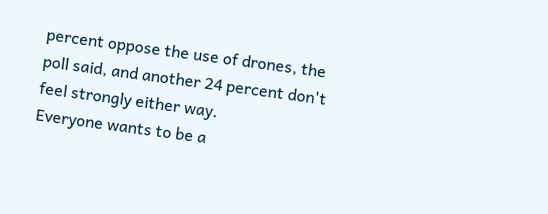percent oppose the use of drones, the poll said, and another 24 percent don't feel strongly either way.
Everyone wants to be a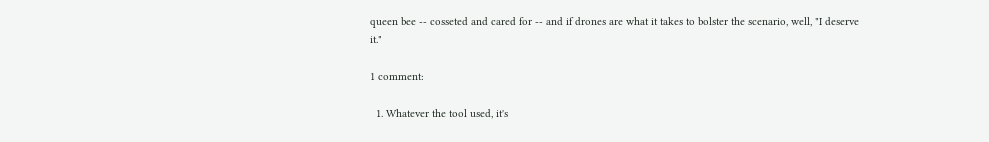queen bee -- cosseted and cared for -- and if drones are what it takes to bolster the scenario, well, "I deserve it."

1 comment:

  1. Whatever the tool used, it's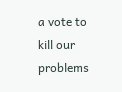a vote to kill our problems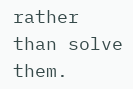rather than solve them.